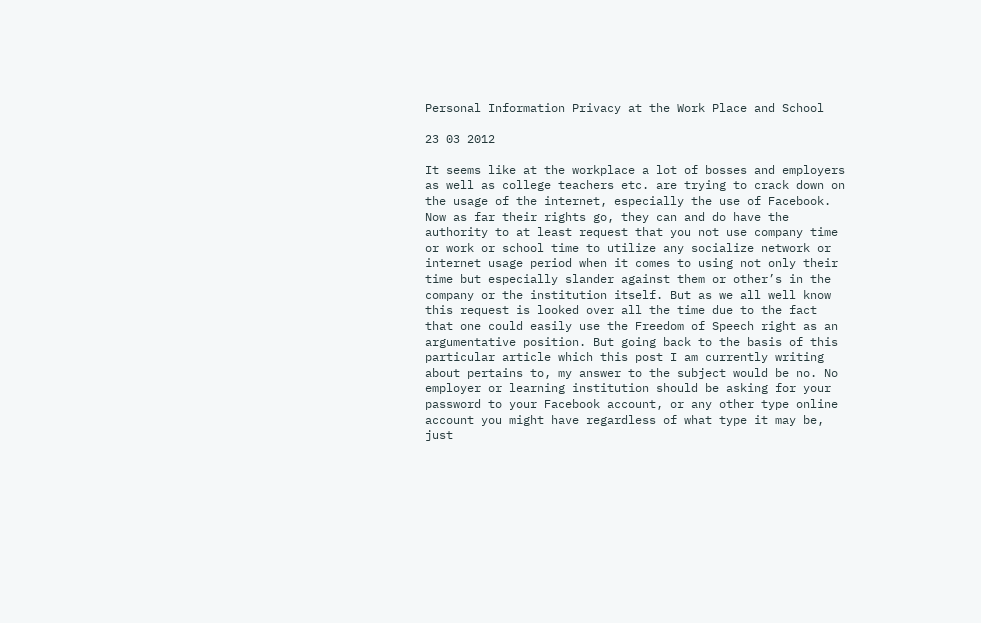Personal Information Privacy at the Work Place and School

23 03 2012

It seems like at the workplace a lot of bosses and employers as well as college teachers etc. are trying to crack down on the usage of the internet, especially the use of Facebook. Now as far their rights go, they can and do have the authority to at least request that you not use company time or work or school time to utilize any socialize network or internet usage period when it comes to using not only their time but especially slander against them or other’s in the company or the institution itself. But as we all well know this request is looked over all the time due to the fact that one could easily use the Freedom of Speech right as an argumentative position. But going back to the basis of this particular article which this post I am currently writing about pertains to, my answer to the subject would be no. No employer or learning institution should be asking for your password to your Facebook account, or any other type online account you might have regardless of what type it may be, just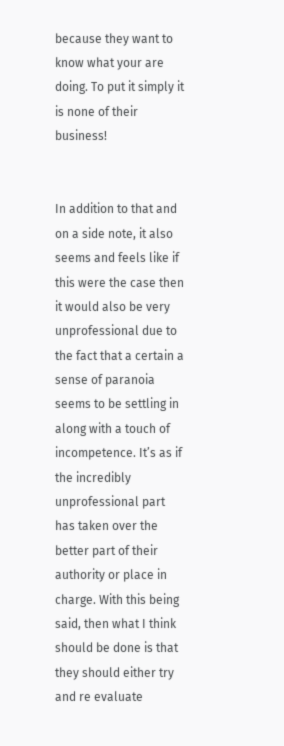because they want to know what your are doing. To put it simply it is none of their business!


In addition to that and on a side note, it also seems and feels like if this were the case then it would also be very unprofessional due to the fact that a certain a sense of paranoia seems to be settling in along with a touch of incompetence. It’s as if the incredibly unprofessional part has taken over the better part of their authority or place in charge. With this being said, then what I think should be done is that they should either try and re evaluate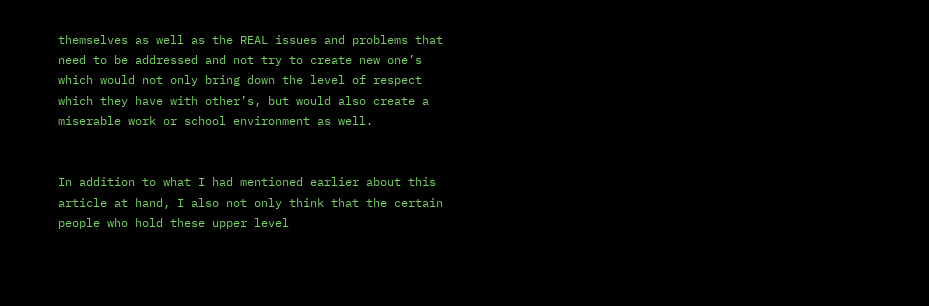themselves as well as the REAL issues and problems that need to be addressed and not try to create new one’s which would not only bring down the level of respect which they have with other’s, but would also create a miserable work or school environment as well.


In addition to what I had mentioned earlier about this article at hand, I also not only think that the certain people who hold these upper level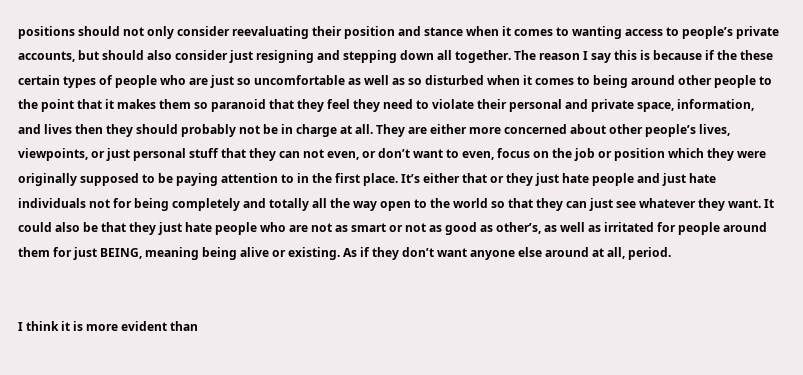positions should not only consider reevaluating their position and stance when it comes to wanting access to people’s private accounts, but should also consider just resigning and stepping down all together. The reason I say this is because if the these certain types of people who are just so uncomfortable as well as so disturbed when it comes to being around other people to the point that it makes them so paranoid that they feel they need to violate their personal and private space, information, and lives then they should probably not be in charge at all. They are either more concerned about other people’s lives, viewpoints, or just personal stuff that they can not even, or don’t want to even, focus on the job or position which they were originally supposed to be paying attention to in the first place. It’s either that or they just hate people and just hate individuals not for being completely and totally all the way open to the world so that they can just see whatever they want. It could also be that they just hate people who are not as smart or not as good as other’s, as well as irritated for people around them for just BEING, meaning being alive or existing. As if they don’t want anyone else around at all, period.


I think it is more evident than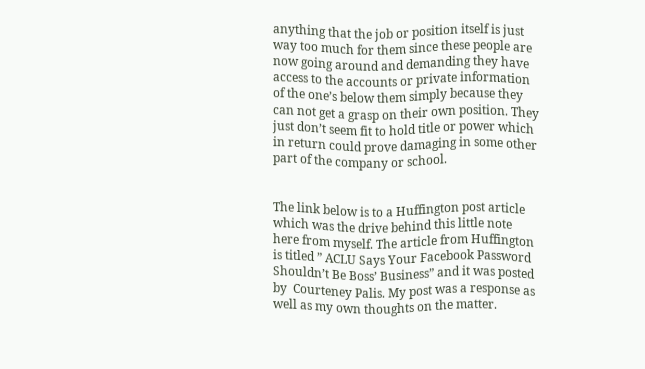anything that the job or position itself is just way too much for them since these people are now going around and demanding they have access to the accounts or private information of the one’s below them simply because they can not get a grasp on their own position. They just don’t seem fit to hold title or power which in return could prove damaging in some other part of the company or school.


The link below is to a Huffington post article which was the drive behind this little note here from myself. The article from Huffington is titled ” ACLU Says Your Facebook Password Shouldn’t Be Boss’ Business” and it was posted by  Courteney Palis. My post was a response as well as my own thoughts on the matter.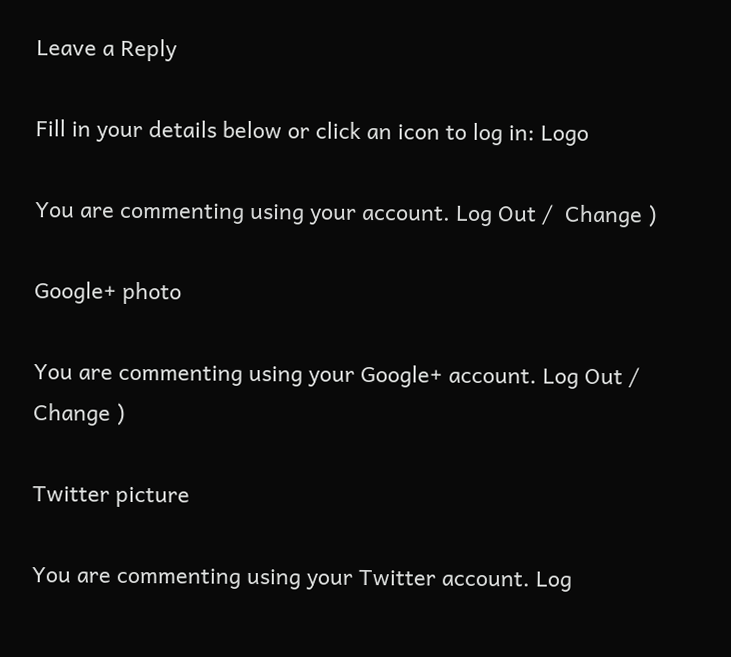Leave a Reply

Fill in your details below or click an icon to log in: Logo

You are commenting using your account. Log Out /  Change )

Google+ photo

You are commenting using your Google+ account. Log Out /  Change )

Twitter picture

You are commenting using your Twitter account. Log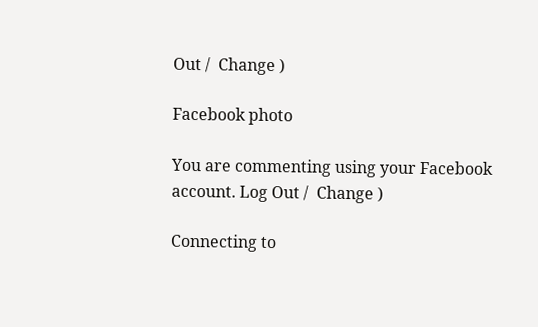Out /  Change )

Facebook photo

You are commenting using your Facebook account. Log Out /  Change )

Connecting to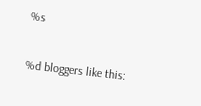%s

%d bloggers like this: